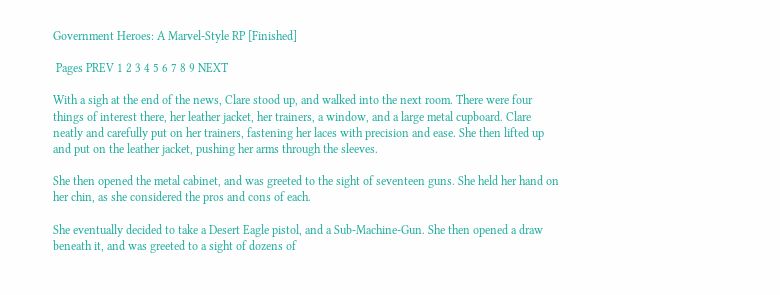Government Heroes: A Marvel-Style RP [Finished]

 Pages PREV 1 2 3 4 5 6 7 8 9 NEXT

With a sigh at the end of the news, Clare stood up, and walked into the next room. There were four things of interest there, her leather jacket, her trainers, a window, and a large metal cupboard. Clare neatly and carefully put on her trainers, fastening her laces with precision and ease. She then lifted up and put on the leather jacket, pushing her arms through the sleeves.

She then opened the metal cabinet, and was greeted to the sight of seventeen guns. She held her hand on her chin, as she considered the pros and cons of each.

She eventually decided to take a Desert Eagle pistol, and a Sub-Machine-Gun. She then opened a draw beneath it, and was greeted to a sight of dozens of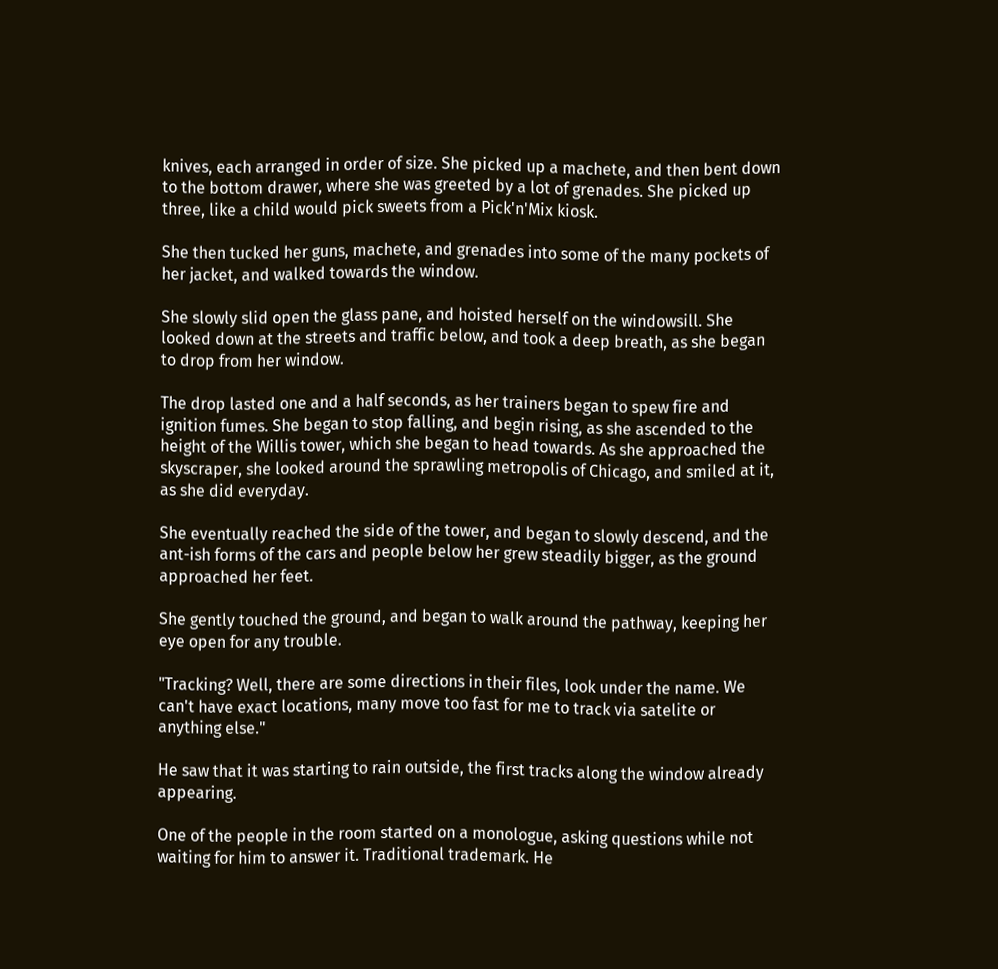knives, each arranged in order of size. She picked up a machete, and then bent down to the bottom drawer, where she was greeted by a lot of grenades. She picked up three, like a child would pick sweets from a Pick'n'Mix kiosk.

She then tucked her guns, machete, and grenades into some of the many pockets of her jacket, and walked towards the window.

She slowly slid open the glass pane, and hoisted herself on the windowsill. She looked down at the streets and traffic below, and took a deep breath, as she began to drop from her window.

The drop lasted one and a half seconds, as her trainers began to spew fire and ignition fumes. She began to stop falling, and begin rising, as she ascended to the height of the Willis tower, which she began to head towards. As she approached the skyscraper, she looked around the sprawling metropolis of Chicago, and smiled at it, as she did everyday.

She eventually reached the side of the tower, and began to slowly descend, and the ant-ish forms of the cars and people below her grew steadily bigger, as the ground approached her feet.

She gently touched the ground, and began to walk around the pathway, keeping her eye open for any trouble.

"Tracking? Well, there are some directions in their files, look under the name. We can't have exact locations, many move too fast for me to track via satelite or anything else."

He saw that it was starting to rain outside, the first tracks along the window already appearing.

One of the people in the room started on a monologue, asking questions while not waiting for him to answer it. Traditional trademark. He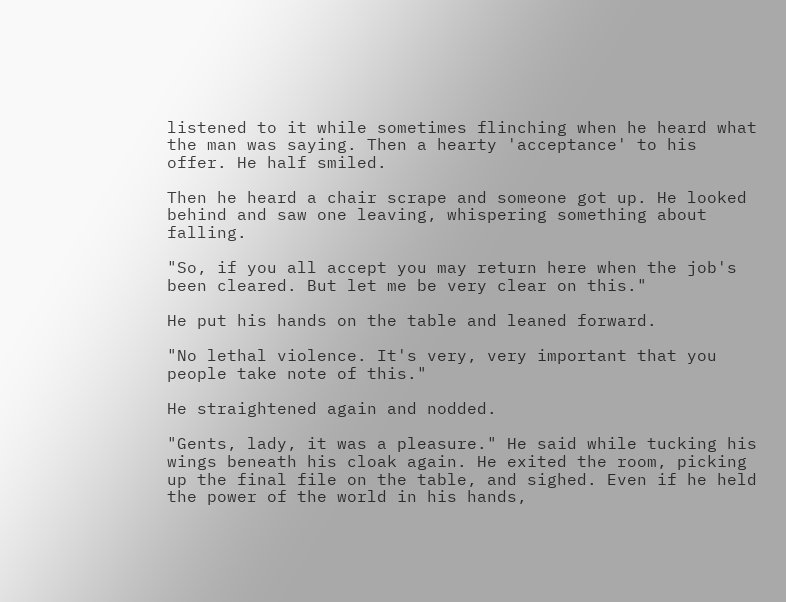listened to it while sometimes flinching when he heard what the man was saying. Then a hearty 'acceptance' to his offer. He half smiled.

Then he heard a chair scrape and someone got up. He looked behind and saw one leaving, whispering something about falling.

"So, if you all accept you may return here when the job's been cleared. But let me be very clear on this."

He put his hands on the table and leaned forward.

"No lethal violence. It's very, very important that you people take note of this."

He straightened again and nodded.

"Gents, lady, it was a pleasure." He said while tucking his wings beneath his cloak again. He exited the room, picking up the final file on the table, and sighed. Even if he held the power of the world in his hands,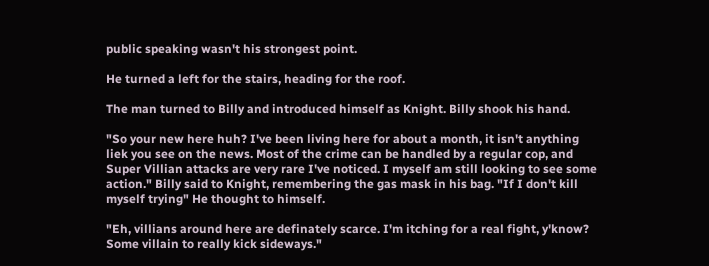public speaking wasn't his strongest point.

He turned a left for the stairs, heading for the roof.

The man turned to Billy and introduced himself as Knight. Billy shook his hand.

"So your new here huh? I've been living here for about a month, it isn't anything liek you see on the news. Most of the crime can be handled by a regular cop, and Super Villian attacks are very rare I've noticed. I myself am still looking to see some action." Billy said to Knight, remembering the gas mask in his bag. "If I don't kill myself trying" He thought to himself.

"Eh, villians around here are definately scarce. I'm itching for a real fight, y'know? Some villain to really kick sideways."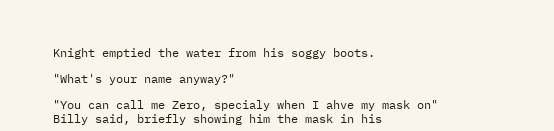Knight emptied the water from his soggy boots.

"What's your name anyway?"

"You can call me Zero, specialy when I ahve my mask on" Billy said, briefly showing him the mask in his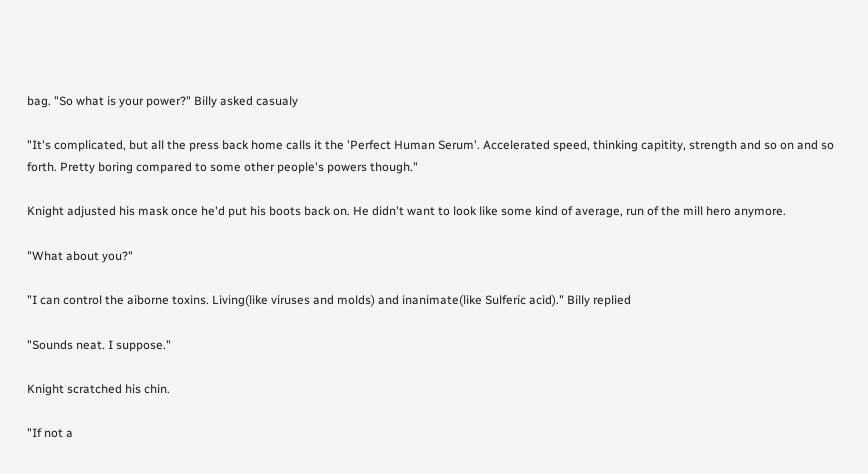bag. "So what is your power?" Billy asked casualy

"It's complicated, but all the press back home calls it the 'Perfect Human Serum'. Accelerated speed, thinking capitity, strength and so on and so forth. Pretty boring compared to some other people's powers though."

Knight adjusted his mask once he'd put his boots back on. He didn't want to look like some kind of average, run of the mill hero anymore.

"What about you?"

"I can control the aiborne toxins. Living(like viruses and molds) and inanimate(like Sulferic acid)." Billy replied

"Sounds neat. I suppose."

Knight scratched his chin.

"If not a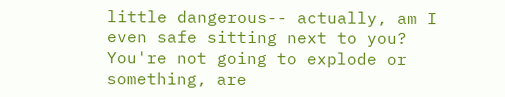little dangerous-- actually, am I even safe sitting next to you? You're not going to explode or something, are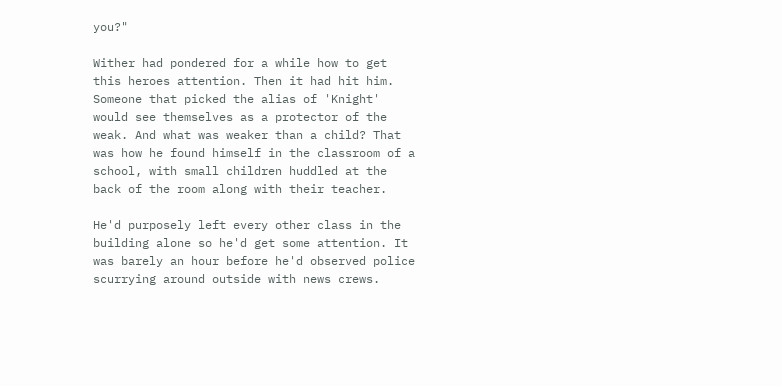you?"

Wither had pondered for a while how to get this heroes attention. Then it had hit him. Someone that picked the alias of 'Knight' would see themselves as a protector of the weak. And what was weaker than a child? That was how he found himself in the classroom of a school, with small children huddled at the back of the room along with their teacher.

He'd purposely left every other class in the building alone so he'd get some attention. It was barely an hour before he'd observed police scurrying around outside with news crews.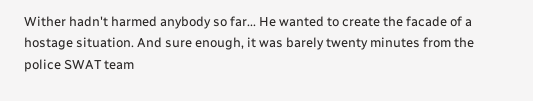Wither hadn't harmed anybody so far... He wanted to create the facade of a hostage situation. And sure enough, it was barely twenty minutes from the police SWAT team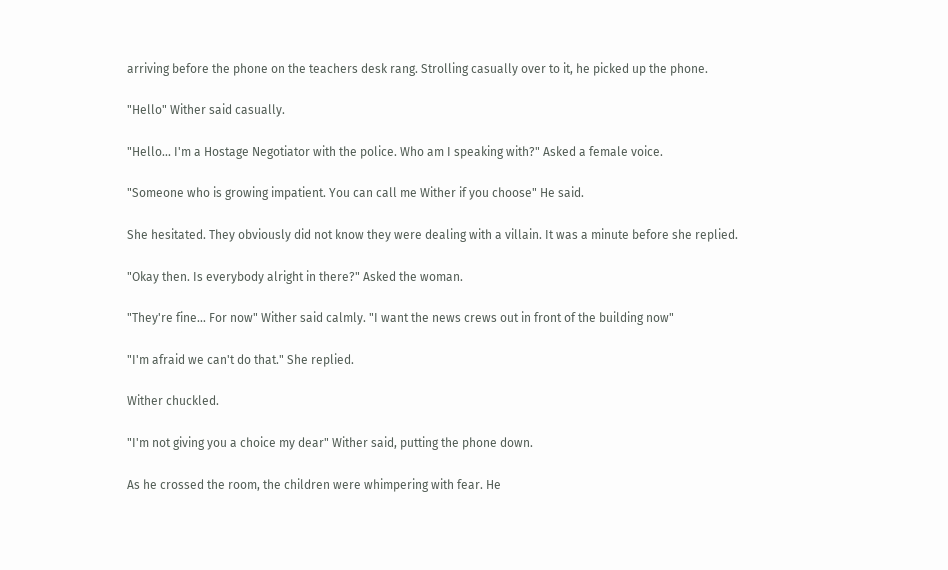arriving before the phone on the teachers desk rang. Strolling casually over to it, he picked up the phone.

"Hello" Wither said casually.

"Hello... I'm a Hostage Negotiator with the police. Who am I speaking with?" Asked a female voice.

"Someone who is growing impatient. You can call me Wither if you choose" He said.

She hesitated. They obviously did not know they were dealing with a villain. It was a minute before she replied.

"Okay then. Is everybody alright in there?" Asked the woman.

"They're fine... For now" Wither said calmly. "I want the news crews out in front of the building now"

"I'm afraid we can't do that." She replied.

Wither chuckled.

"I'm not giving you a choice my dear" Wither said, putting the phone down.

As he crossed the room, the children were whimpering with fear. He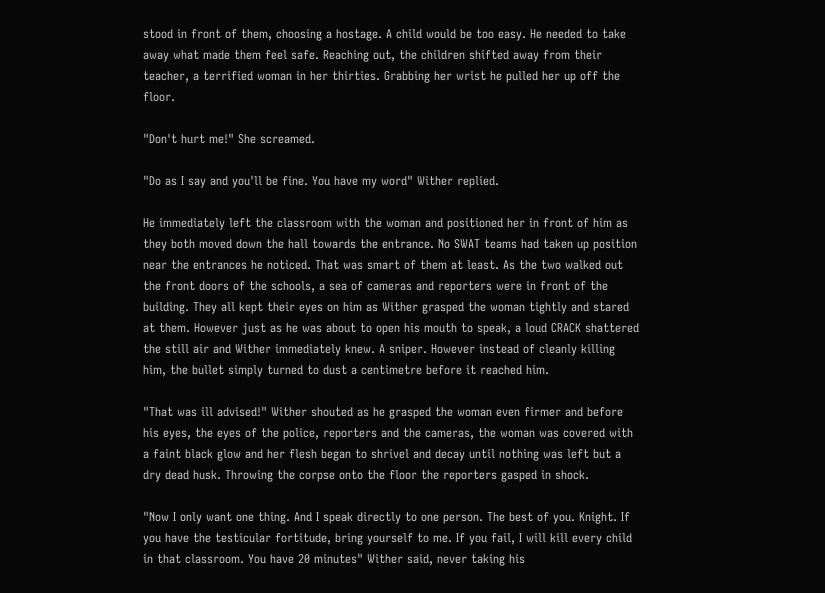stood in front of them, choosing a hostage. A child would be too easy. He needed to take away what made them feel safe. Reaching out, the children shifted away from their teacher, a terrified woman in her thirties. Grabbing her wrist he pulled her up off the floor.

"Don't hurt me!" She screamed.

"Do as I say and you'll be fine. You have my word" Wither replied.

He immediately left the classroom with the woman and positioned her in front of him as they both moved down the hall towards the entrance. No SWAT teams had taken up position near the entrances he noticed. That was smart of them at least. As the two walked out the front doors of the schools, a sea of cameras and reporters were in front of the building. They all kept their eyes on him as Wither grasped the woman tightly and stared at them. However just as he was about to open his mouth to speak, a loud CRACK shattered the still air and Wither immediately knew. A sniper. However instead of cleanly killing him, the bullet simply turned to dust a centimetre before it reached him.

"That was ill advised!" Wither shouted as he grasped the woman even firmer and before his eyes, the eyes of the police, reporters and the cameras, the woman was covered with a faint black glow and her flesh began to shrivel and decay until nothing was left but a dry dead husk. Throwing the corpse onto the floor the reporters gasped in shock.

"Now I only want one thing. And I speak directly to one person. The best of you. Knight. If you have the testicular fortitude, bring yourself to me. If you fail, I will kill every child in that classroom. You have 20 minutes" Wither said, never taking his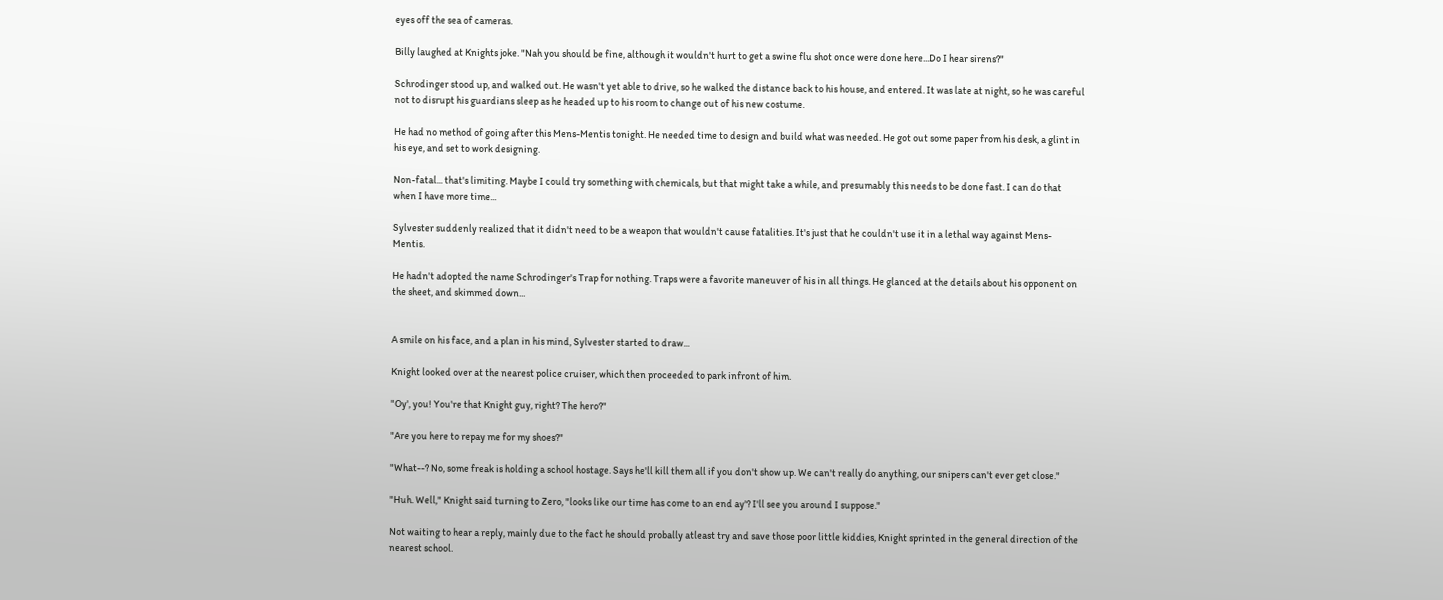eyes off the sea of cameras.

Billy laughed at Knights joke. "Nah you should be fine, although it wouldn't hurt to get a swine flu shot once were done here...Do I hear sirens?"

Schrodinger stood up, and walked out. He wasn't yet able to drive, so he walked the distance back to his house, and entered. It was late at night, so he was careful not to disrupt his guardians sleep as he headed up to his room to change out of his new costume.

He had no method of going after this Mens-Mentis tonight. He needed time to design and build what was needed. He got out some paper from his desk, a glint in his eye, and set to work designing.

Non-fatal... that's limiting. Maybe I could try something with chemicals, but that might take a while, and presumably this needs to be done fast. I can do that when I have more time...

Sylvester suddenly realized that it didn't need to be a weapon that wouldn't cause fatalities. It's just that he couldn't use it in a lethal way against Mens-Mentis.

He hadn't adopted the name Schrodinger's Trap for nothing. Traps were a favorite maneuver of his in all things. He glanced at the details about his opponent on the sheet, and skimmed down...


A smile on his face, and a plan in his mind, Sylvester started to draw...

Knight looked over at the nearest police cruiser, which then proceeded to park infront of him.

"Oy', you! You're that Knight guy, right? The hero?"

"Are you here to repay me for my shoes?"

"What--? No, some freak is holding a school hostage. Says he'll kill them all if you don't show up. We can't really do anything, our snipers can't ever get close."

"Huh. Well," Knight said turning to Zero, "looks like our time has come to an end ay'? I'll see you around I suppose."

Not waiting to hear a reply, mainly due to the fact he should probally atleast try and save those poor little kiddies, Knight sprinted in the general direction of the nearest school.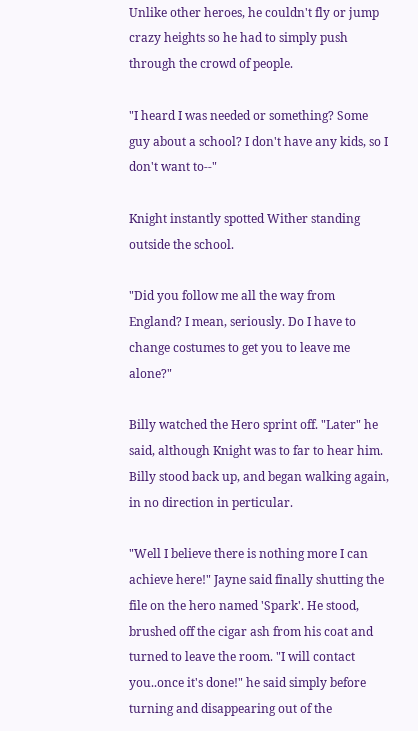Unlike other heroes, he couldn't fly or jump crazy heights so he had to simply push through the crowd of people.

"I heard I was needed or something? Some guy about a school? I don't have any kids, so I don't want to--"

Knight instantly spotted Wither standing outside the school.

"Did you follow me all the way from England? I mean, seriously. Do I have to change costumes to get you to leave me alone?"

Billy watched the Hero sprint off. "Later" he said, although Knight was to far to hear him. Billy stood back up, and began walking again, in no direction in perticular.

"Well I believe there is nothing more I can achieve here!" Jayne said finally shutting the file on the hero named 'Spark'. He stood, brushed off the cigar ash from his coat and turned to leave the room. "I will contact you..once it's done!" he said simply before turning and disappearing out of the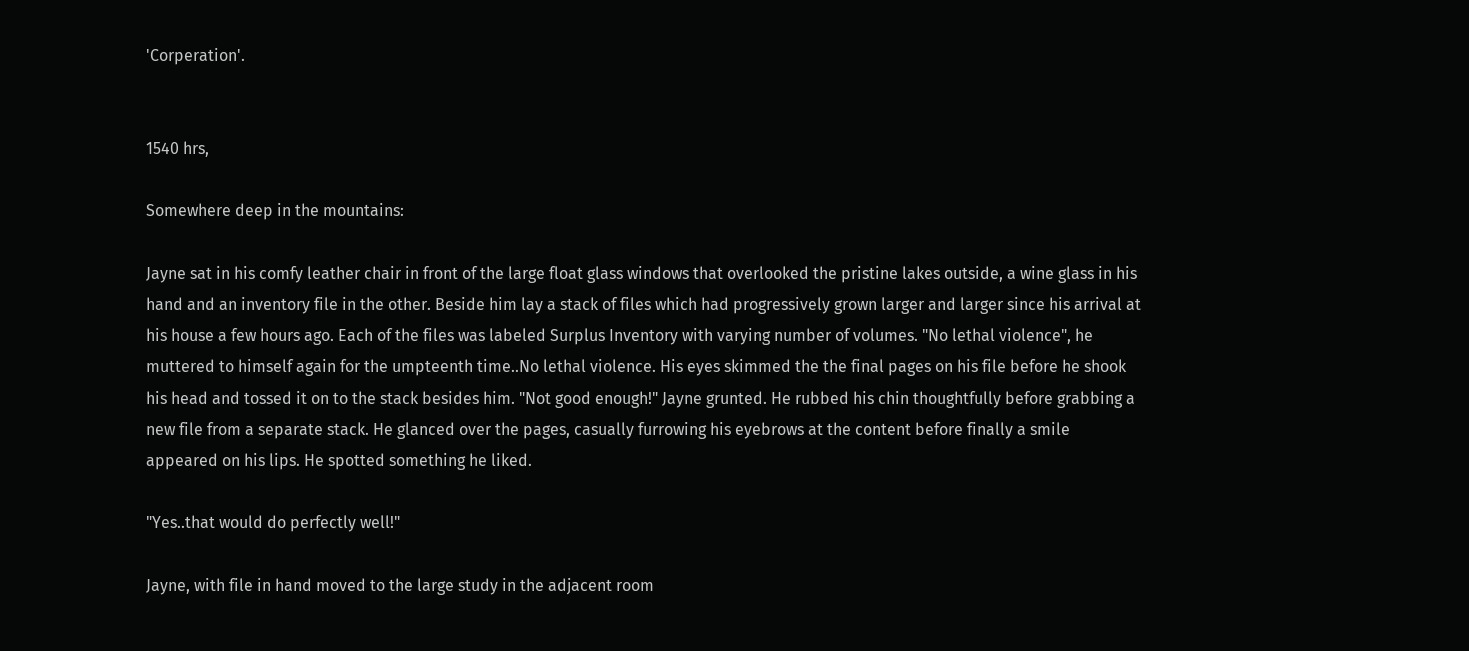'Corperation'.


1540 hrs,

Somewhere deep in the mountains:

Jayne sat in his comfy leather chair in front of the large float glass windows that overlooked the pristine lakes outside, a wine glass in his hand and an inventory file in the other. Beside him lay a stack of files which had progressively grown larger and larger since his arrival at his house a few hours ago. Each of the files was labeled Surplus Inventory with varying number of volumes. "No lethal violence", he muttered to himself again for the umpteenth time..No lethal violence. His eyes skimmed the the final pages on his file before he shook his head and tossed it on to the stack besides him. "Not good enough!" Jayne grunted. He rubbed his chin thoughtfully before grabbing a new file from a separate stack. He glanced over the pages, casually furrowing his eyebrows at the content before finally a smile appeared on his lips. He spotted something he liked.

"Yes..that would do perfectly well!"

Jayne, with file in hand moved to the large study in the adjacent room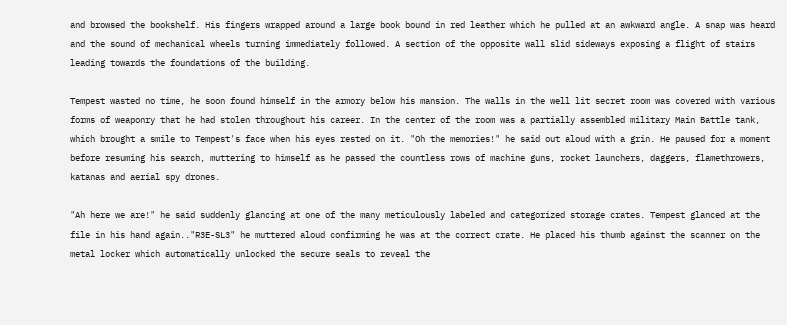and browsed the bookshelf. His fingers wrapped around a large book bound in red leather which he pulled at an awkward angle. A snap was heard and the sound of mechanical wheels turning immediately followed. A section of the opposite wall slid sideways exposing a flight of stairs leading towards the foundations of the building.

Tempest wasted no time, he soon found himself in the armory below his mansion. The walls in the well lit secret room was covered with various forms of weaponry that he had stolen throughout his career. In the center of the room was a partially assembled military Main Battle tank, which brought a smile to Tempest's face when his eyes rested on it. "Oh the memories!" he said out aloud with a grin. He paused for a moment before resuming his search, muttering to himself as he passed the countless rows of machine guns, rocket launchers, daggers, flamethrowers, katanas and aerial spy drones.

"Ah here we are!" he said suddenly glancing at one of the many meticulously labeled and categorized storage crates. Tempest glanced at the file in his hand again.."R3E-SL3" he muttered aloud confirming he was at the correct crate. He placed his thumb against the scanner on the metal locker which automatically unlocked the secure seals to reveal the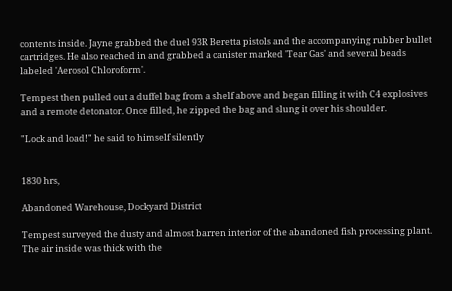contents inside. Jayne grabbed the duel 93R Beretta pistols and the accompanying rubber bullet cartridges. He also reached in and grabbed a canister marked 'Tear Gas' and several beads labeled 'Aerosol Chloroform'.

Tempest then pulled out a duffel bag from a shelf above and began filling it with C4 explosives and a remote detonator. Once filled, he zipped the bag and slung it over his shoulder.

"Lock and load!" he said to himself silently


1830 hrs,

Abandoned Warehouse, Dockyard District

Tempest surveyed the dusty and almost barren interior of the abandoned fish processing plant. The air inside was thick with the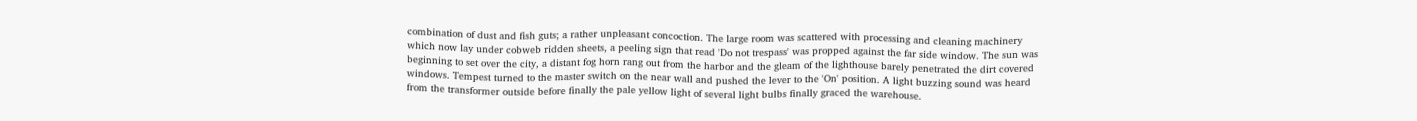combination of dust and fish guts; a rather unpleasant concoction. The large room was scattered with processing and cleaning machinery which now lay under cobweb ridden sheets, a peeling sign that read 'Do not trespass' was propped against the far side window. The sun was beginning to set over the city, a distant fog horn rang out from the harbor and the gleam of the lighthouse barely penetrated the dirt covered windows. Tempest turned to the master switch on the near wall and pushed the lever to the 'On' position. A light buzzing sound was heard from the transformer outside before finally the pale yellow light of several light bulbs finally graced the warehouse.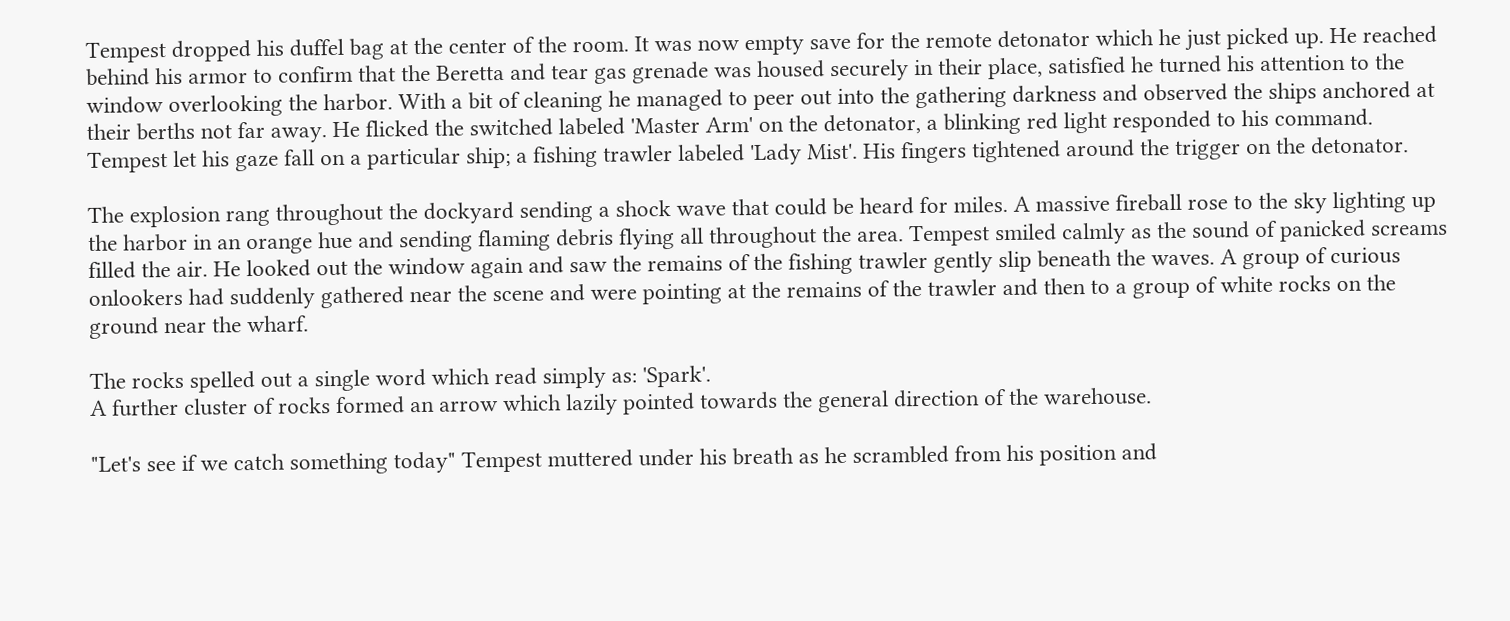Tempest dropped his duffel bag at the center of the room. It was now empty save for the remote detonator which he just picked up. He reached behind his armor to confirm that the Beretta and tear gas grenade was housed securely in their place, satisfied he turned his attention to the window overlooking the harbor. With a bit of cleaning he managed to peer out into the gathering darkness and observed the ships anchored at their berths not far away. He flicked the switched labeled 'Master Arm' on the detonator, a blinking red light responded to his command. Tempest let his gaze fall on a particular ship; a fishing trawler labeled 'Lady Mist'. His fingers tightened around the trigger on the detonator.

The explosion rang throughout the dockyard sending a shock wave that could be heard for miles. A massive fireball rose to the sky lighting up the harbor in an orange hue and sending flaming debris flying all throughout the area. Tempest smiled calmly as the sound of panicked screams filled the air. He looked out the window again and saw the remains of the fishing trawler gently slip beneath the waves. A group of curious onlookers had suddenly gathered near the scene and were pointing at the remains of the trawler and then to a group of white rocks on the ground near the wharf.

The rocks spelled out a single word which read simply as: 'Spark'.
A further cluster of rocks formed an arrow which lazily pointed towards the general direction of the warehouse.

"Let's see if we catch something today" Tempest muttered under his breath as he scrambled from his position and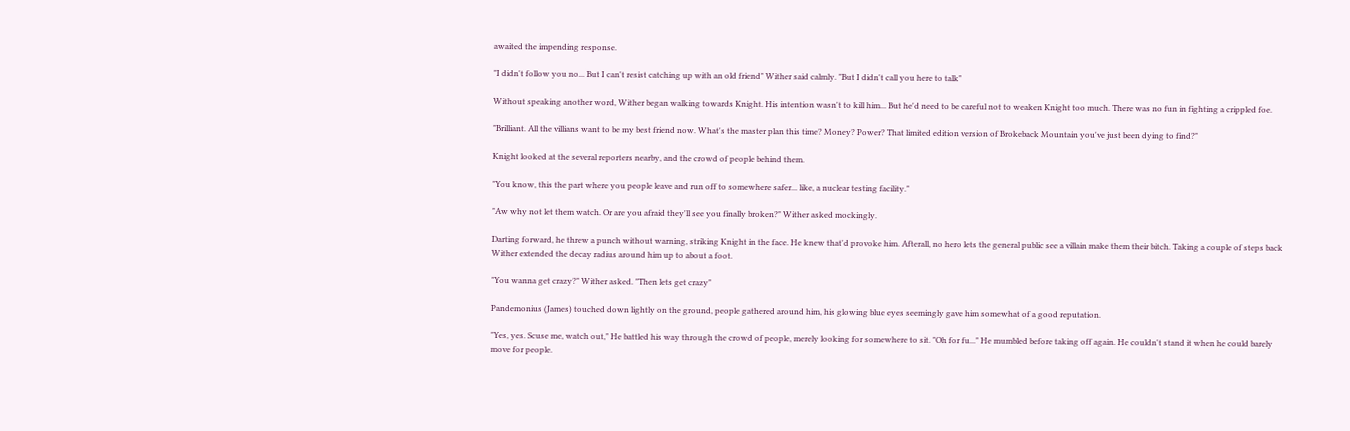awaited the impending response.

"I didn't follow you no... But I can't resist catching up with an old friend" Wither said calmly. "But I didn't call you here to talk"

Without speaking another word, Wither began walking towards Knight. His intention wasn't to kill him... But he'd need to be careful not to weaken Knight too much. There was no fun in fighting a crippled foe.

"Brilliant. All the villians want to be my best friend now. What's the master plan this time? Money? Power? That limited edition version of Brokeback Mountain you've just been dying to find?"

Knight looked at the several reporters nearby, and the crowd of people behind them.

"You know, this the part where you people leave and run off to somewhere safer... like, a nuclear testing facility."

"Aw why not let them watch. Or are you afraid they'll see you finally broken?" Wither asked mockingly.

Darting forward, he threw a punch without warning, striking Knight in the face. He knew that'd provoke him. Afterall, no hero lets the general public see a villain make them their bitch. Taking a couple of steps back Wither extended the decay radius around him up to about a foot.

"You wanna get crazy?" Wither asked. "Then lets get crazy"

Pandemonius (James) touched down lightly on the ground, people gathered around him, his glowing blue eyes seemingly gave him somewhat of a good reputation.

"Yes, yes. Scuse me, watch out," He battled his way through the crowd of people, merely looking for somewhere to sit. "Oh for fu..." He mumbled before taking off again. He couldn't stand it when he could barely move for people.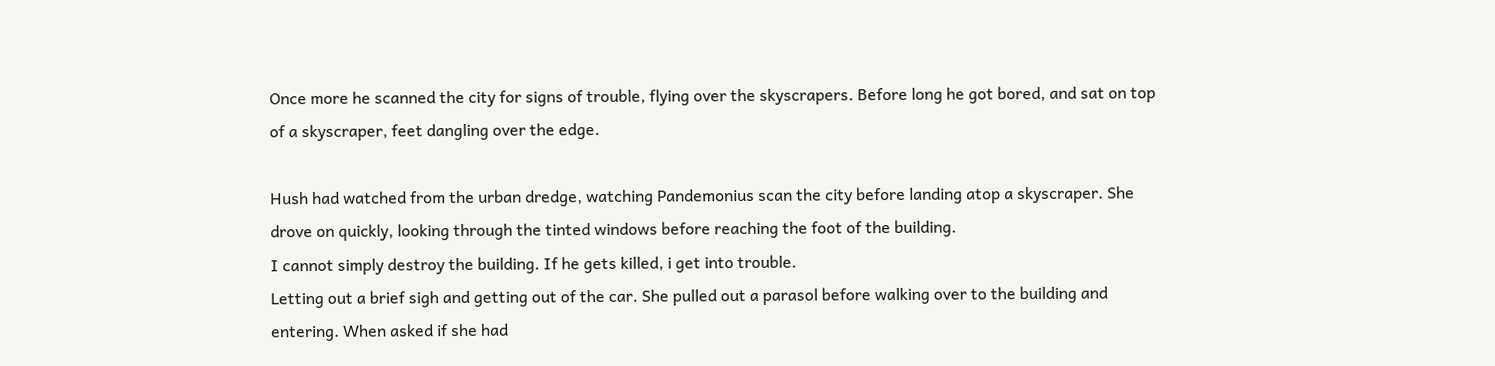Once more he scanned the city for signs of trouble, flying over the skyscrapers. Before long he got bored, and sat on top of a skyscraper, feet dangling over the edge.

Hush had watched from the urban dredge, watching Pandemonius scan the city before landing atop a skyscraper. She drove on quickly, looking through the tinted windows before reaching the foot of the building.
I cannot simply destroy the building. If he gets killed, i get into trouble.
Letting out a brief sigh and getting out of the car. She pulled out a parasol before walking over to the building and entering. When asked if she had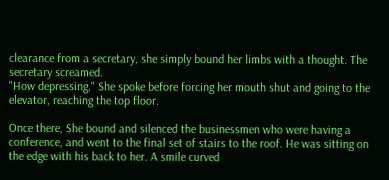clearance from a secretary, she simply bound her limbs with a thought. The secretary screamed.
"How depressing." She spoke before forcing her mouth shut and going to the elevator, reaching the top floor.

Once there, She bound and silenced the businessmen who were having a conference, and went to the final set of stairs to the roof. He was sitting on the edge with his back to her. A smile curved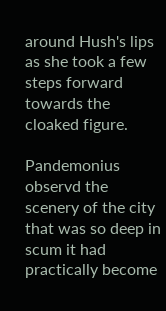around Hush's lips as she took a few steps forward towards the cloaked figure.

Pandemonius observd the scenery of the city that was so deep in scum it had practically become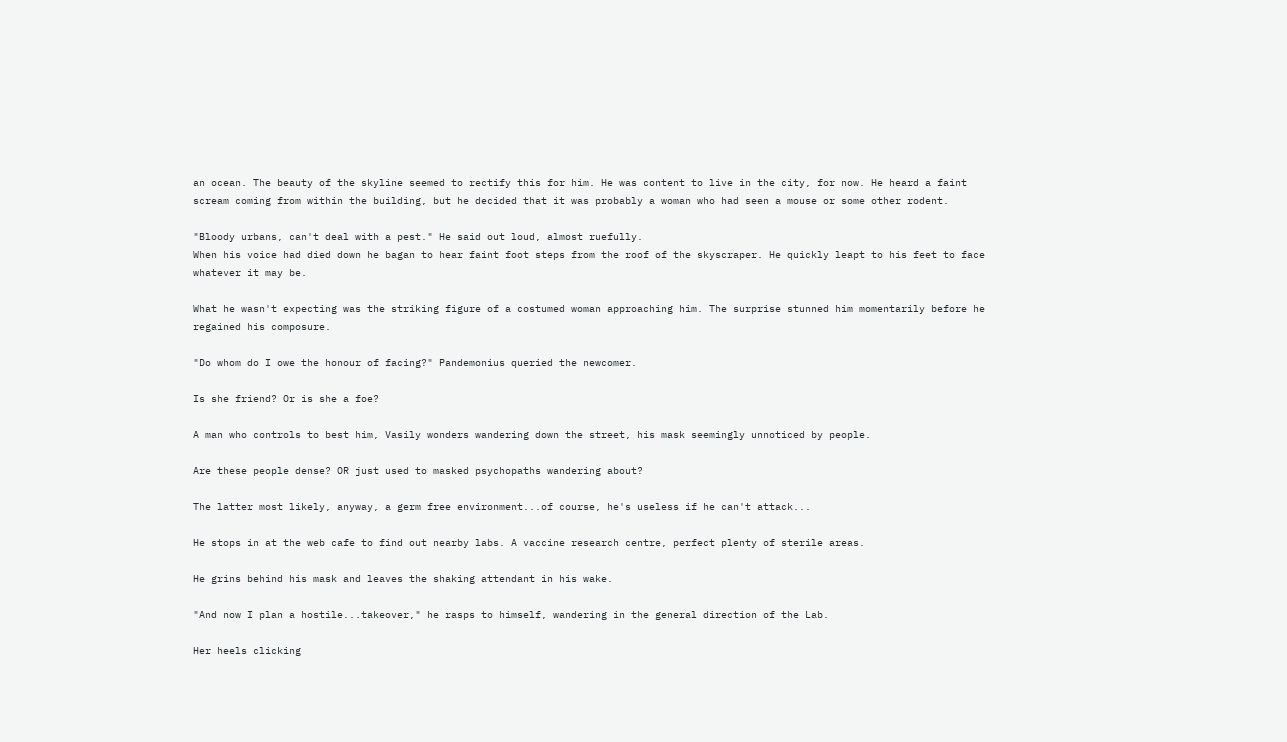an ocean. The beauty of the skyline seemed to rectify this for him. He was content to live in the city, for now. He heard a faint scream coming from within the building, but he decided that it was probably a woman who had seen a mouse or some other rodent.

"Bloody urbans, can't deal with a pest." He said out loud, almost ruefully.
When his voice had died down he bagan to hear faint foot steps from the roof of the skyscraper. He quickly leapt to his feet to face whatever it may be.

What he wasn't expecting was the striking figure of a costumed woman approaching him. The surprise stunned him momentarily before he regained his composure.

"Do whom do I owe the honour of facing?" Pandemonius queried the newcomer.

Is she friend? Or is she a foe?

A man who controls to best him, Vasily wonders wandering down the street, his mask seemingly unnoticed by people.

Are these people dense? OR just used to masked psychopaths wandering about?

The latter most likely, anyway, a germ free environment...of course, he's useless if he can't attack...

He stops in at the web cafe to find out nearby labs. A vaccine research centre, perfect plenty of sterile areas.

He grins behind his mask and leaves the shaking attendant in his wake.

"And now I plan a hostile...takeover," he rasps to himself, wandering in the general direction of the Lab.

Her heels clicking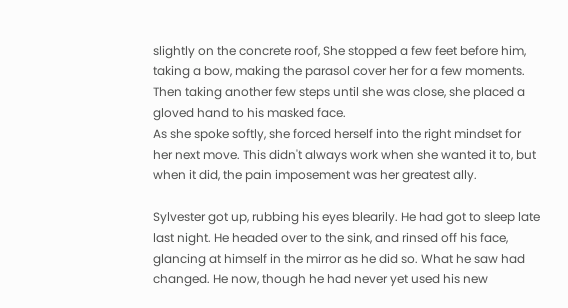slightly on the concrete roof, She stopped a few feet before him, taking a bow, making the parasol cover her for a few moments. Then taking another few steps until she was close, she placed a gloved hand to his masked face.
As she spoke softly, she forced herself into the right mindset for her next move. This didn't always work when she wanted it to, but when it did, the pain imposement was her greatest ally.

Sylvester got up, rubbing his eyes blearily. He had got to sleep late last night. He headed over to the sink, and rinsed off his face, glancing at himself in the mirror as he did so. What he saw had changed. He now, though he had never yet used his new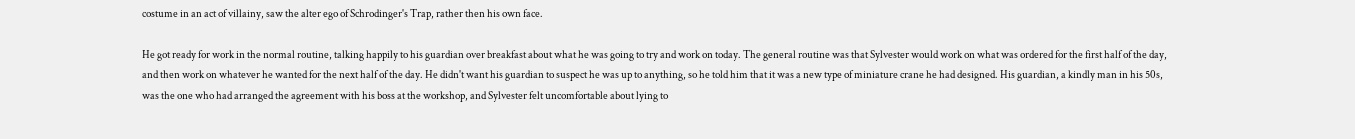costume in an act of villainy, saw the alter ego of Schrodinger's Trap, rather then his own face.

He got ready for work in the normal routine, talking happily to his guardian over breakfast about what he was going to try and work on today. The general routine was that Sylvester would work on what was ordered for the first half of the day, and then work on whatever he wanted for the next half of the day. He didn't want his guardian to suspect he was up to anything, so he told him that it was a new type of miniature crane he had designed. His guardian, a kindly man in his 50s, was the one who had arranged the agreement with his boss at the workshop, and Sylvester felt uncomfortable about lying to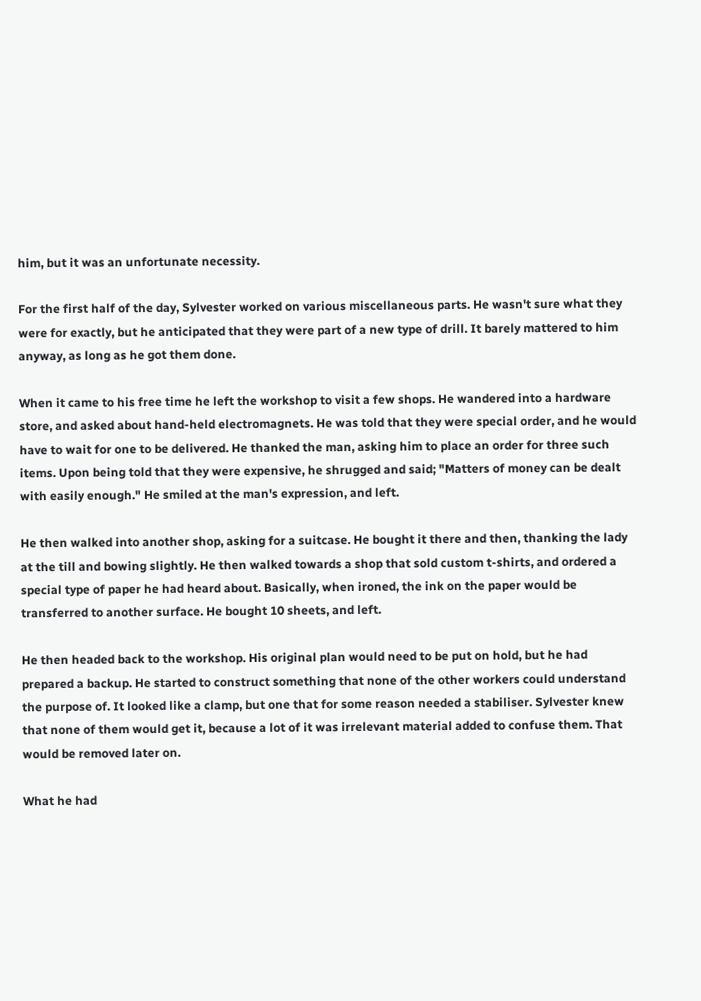him, but it was an unfortunate necessity.

For the first half of the day, Sylvester worked on various miscellaneous parts. He wasn't sure what they were for exactly, but he anticipated that they were part of a new type of drill. It barely mattered to him anyway, as long as he got them done.

When it came to his free time he left the workshop to visit a few shops. He wandered into a hardware store, and asked about hand-held electromagnets. He was told that they were special order, and he would have to wait for one to be delivered. He thanked the man, asking him to place an order for three such items. Upon being told that they were expensive, he shrugged and said; "Matters of money can be dealt with easily enough." He smiled at the man's expression, and left.

He then walked into another shop, asking for a suitcase. He bought it there and then, thanking the lady at the till and bowing slightly. He then walked towards a shop that sold custom t-shirts, and ordered a special type of paper he had heard about. Basically, when ironed, the ink on the paper would be transferred to another surface. He bought 10 sheets, and left.

He then headed back to the workshop. His original plan would need to be put on hold, but he had prepared a backup. He started to construct something that none of the other workers could understand the purpose of. It looked like a clamp, but one that for some reason needed a stabiliser. Sylvester knew that none of them would get it, because a lot of it was irrelevant material added to confuse them. That would be removed later on.

What he had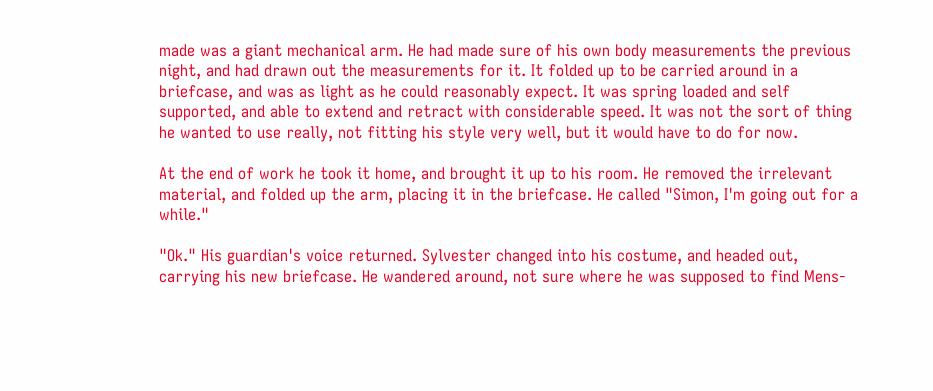made was a giant mechanical arm. He had made sure of his own body measurements the previous night, and had drawn out the measurements for it. It folded up to be carried around in a briefcase, and was as light as he could reasonably expect. It was spring loaded and self supported, and able to extend and retract with considerable speed. It was not the sort of thing he wanted to use really, not fitting his style very well, but it would have to do for now.

At the end of work he took it home, and brought it up to his room. He removed the irrelevant material, and folded up the arm, placing it in the briefcase. He called "Simon, I'm going out for a while."

"Ok." His guardian's voice returned. Sylvester changed into his costume, and headed out, carrying his new briefcase. He wandered around, not sure where he was supposed to find Mens-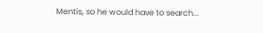Mentis, so he would have to search...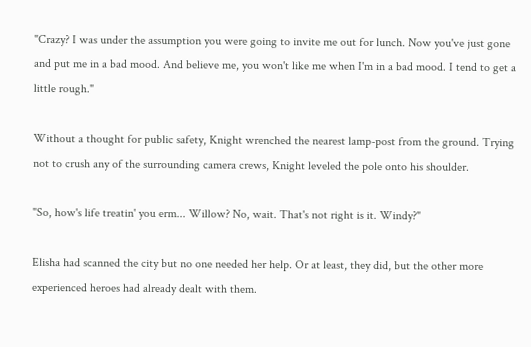"Crazy? I was under the assumption you were going to invite me out for lunch. Now you've just gone and put me in a bad mood. And believe me, you won't like me when I'm in a bad mood. I tend to get a little rough."

Without a thought for public safety, Knight wrenched the nearest lamp-post from the ground. Trying not to crush any of the surrounding camera crews, Knight leveled the pole onto his shoulder.

"So, how's life treatin' you erm... Willow? No, wait. That's not right is it. Windy?"

Elisha had scanned the city but no one needed her help. Or at least, they did, but the other more experienced heroes had already dealt with them.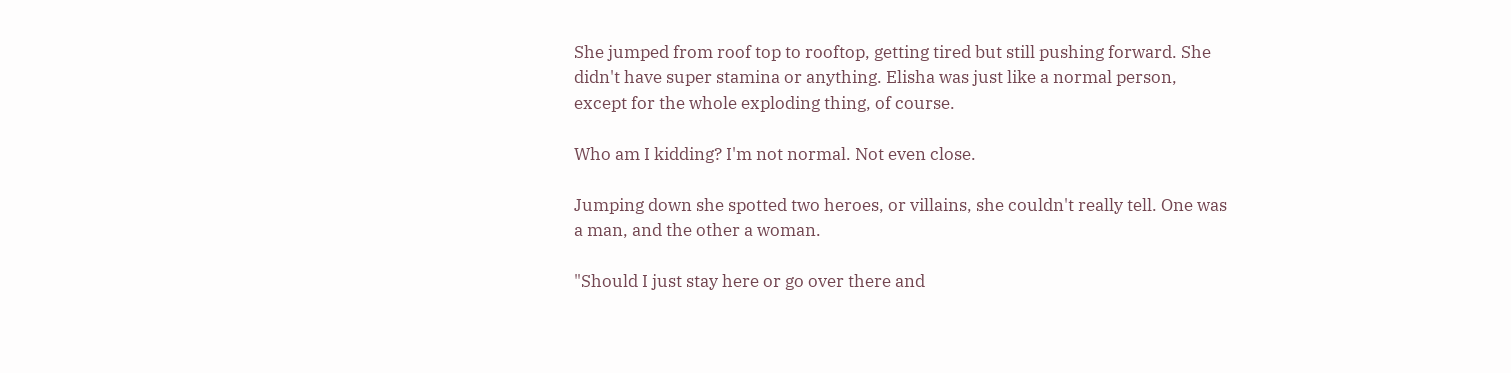She jumped from roof top to rooftop, getting tired but still pushing forward. She didn't have super stamina or anything. Elisha was just like a normal person, except for the whole exploding thing, of course.

Who am I kidding? I'm not normal. Not even close.

Jumping down she spotted two heroes, or villains, she couldn't really tell. One was a man, and the other a woman.

"Should I just stay here or go over there and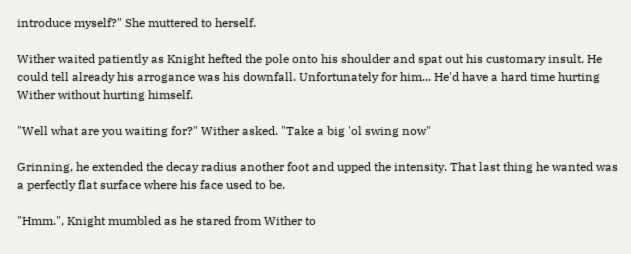introduce myself?" She muttered to herself.

Wither waited patiently as Knight hefted the pole onto his shoulder and spat out his customary insult. He could tell already his arrogance was his downfall. Unfortunately for him... He'd have a hard time hurting Wither without hurting himself.

"Well what are you waiting for?" Wither asked. "Take a big 'ol swing now"

Grinning, he extended the decay radius another foot and upped the intensity. That last thing he wanted was a perfectly flat surface where his face used to be.

"Hmm.", Knight mumbled as he stared from Wither to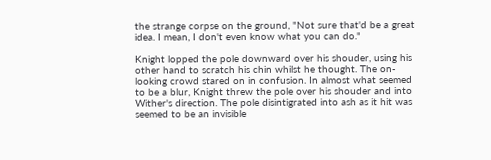the strange corpse on the ground, "Not sure that'd be a great idea. I mean, I don't even know what you can do."

Knight lopped the pole downward over his shouder, using his other hand to scratch his chin whilst he thought. The on-looking crowd stared on in confusion. In almost what seemed to be a blur, Knight threw the pole over his shouder and into Wither's direction. The pole disintigrated into ash as it hit was seemed to be an invisible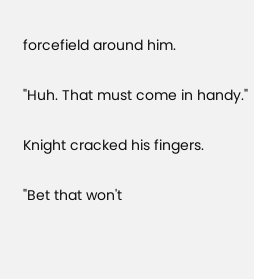forcefield around him.

"Huh. That must come in handy."

Knight cracked his fingers.

"Bet that won't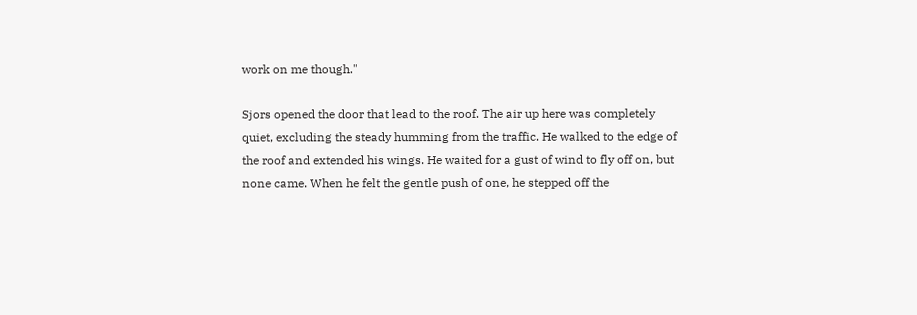work on me though."

Sjors opened the door that lead to the roof. The air up here was completely quiet, excluding the steady humming from the traffic. He walked to the edge of the roof and extended his wings. He waited for a gust of wind to fly off on, but none came. When he felt the gentle push of one, he stepped off the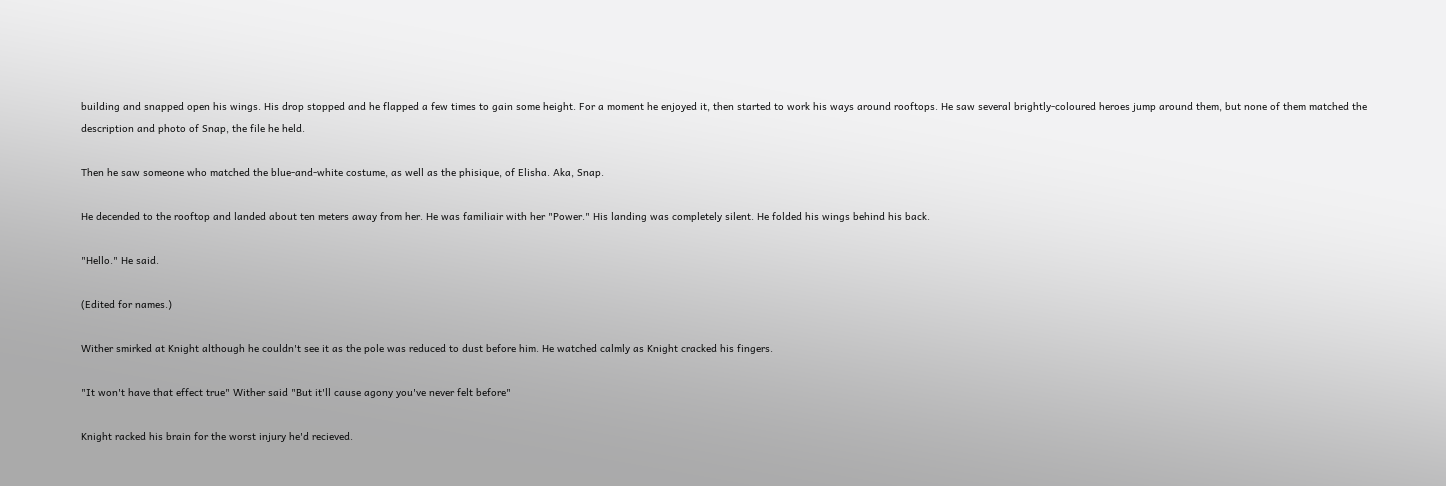building and snapped open his wings. His drop stopped and he flapped a few times to gain some height. For a moment he enjoyed it, then started to work his ways around rooftops. He saw several brightly-coloured heroes jump around them, but none of them matched the description and photo of Snap, the file he held.

Then he saw someone who matched the blue-and-white costume, as well as the phisique, of Elisha. Aka, Snap.

He decended to the rooftop and landed about ten meters away from her. He was familiair with her "Power." His landing was completely silent. He folded his wings behind his back.

"Hello." He said.

(Edited for names.)

Wither smirked at Knight although he couldn't see it as the pole was reduced to dust before him. He watched calmly as Knight cracked his fingers.

"It won't have that effect true" Wither said "But it'll cause agony you've never felt before"

Knight racked his brain for the worst injury he'd recieved.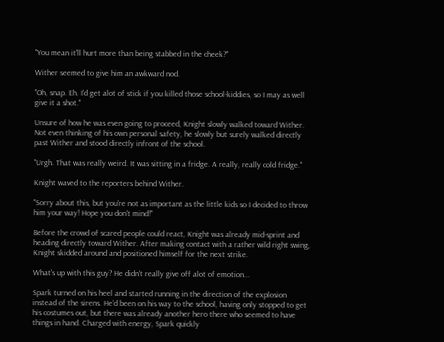"You mean it'll hurt more than being stabbed in the cheek?"

Wither seemed to give him an awkward nod.

"Oh, snap. Eh. I'd get alot of stick if you killed those school-kiddies, so I may as well give it a shot."

Unsure of how he was even going to proceed, Knight slowly walked toward Wither. Not even thinking of his own personal safety, he slowly but surely walked directly past Wither and stood directly infront of the school.

"Urgh. That was really weird. It was sitting in a fridge. A really, really cold fridge."

Knight waved to the reporters behind Wither.

"Sorry about this, but you're not as important as the little kids so I decided to throw him your way! Hope you don't mind!"

Before the crowd of scared people could react, Knight was already mid-sprint and heading directly toward Wither. After making contact with a rather wild right swing, Knight skidded around and positioned himself for the next strike.

What's up with this guy? He didn't really give off alot of emotion...

Spark turned on his heel and started running in the direction of the explosion instead of the sirens. He'd been on his way to the school, having only stopped to get his costumes out, but there was already another hero there who seemed to have things in hand. Charged with energy, Spark quickly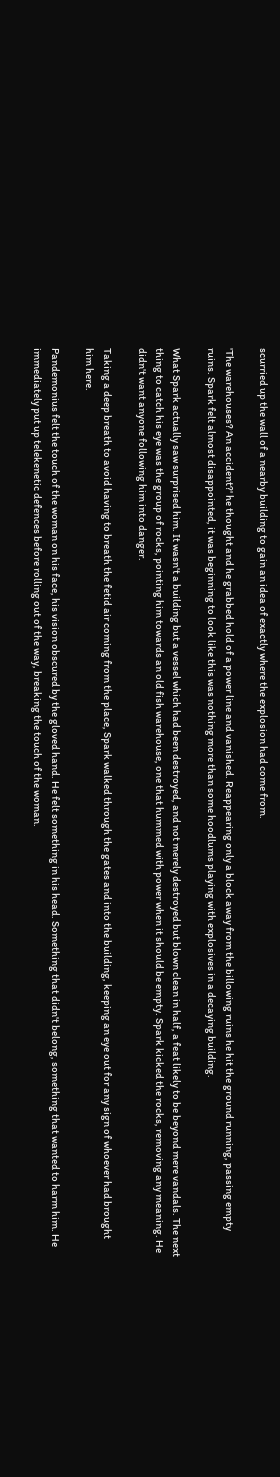scurried up the wall of a nearby building to gain an idea of exactly where the explosion had come from.

'The warehouses? An accident?' he thought and he grabbed hold of a power line and vanished. Reappearing only a block away from the billowing ruins he hit the ground running, passing empty ruins. Spark felt almost disappointed, it was beginning to look like this was nothing more than some hoodlums playing with explosives in a decaying building.

What Spark actually saw surprised him. It wasn't a building but a vessel which had been destroyed, and not merely destroyed but blown clean in half, a feat likely to be beyond mere vandals. The next thing to catch his eye was the group of rocks, pointing him towards an old fish warehouse, one that hummed with power when it should be empty. Spark kicked the rocks, removing any meaning. He didn't want anyone following him into danger.

Taking a deep breath to avoid having to breath the fetid air coming from the place, Spark walked through the gates and into the building, keeping an eye out for any sign of whoever had brought him here.

Pandemonius felt the touch of the woman on his face, his vision obscured by the gloved hand. He felt something in his head. Something that didn't belong, something that wanted to harm him. He immediately put up telekenetic defences before rolling out of the way, breaking the touch of the woman.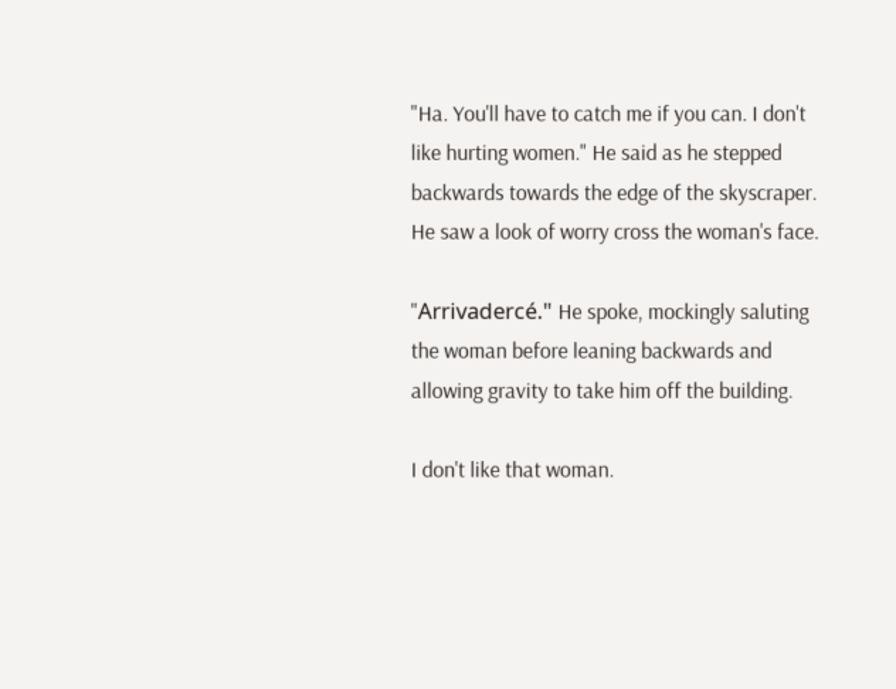"Ha. You'll have to catch me if you can. I don't like hurting women." He said as he stepped backwards towards the edge of the skyscraper. He saw a look of worry cross the woman's face.

"Arrivadercé." He spoke, mockingly saluting the woman before leaning backwards and allowing gravity to take him off the building.

I don't like that woman.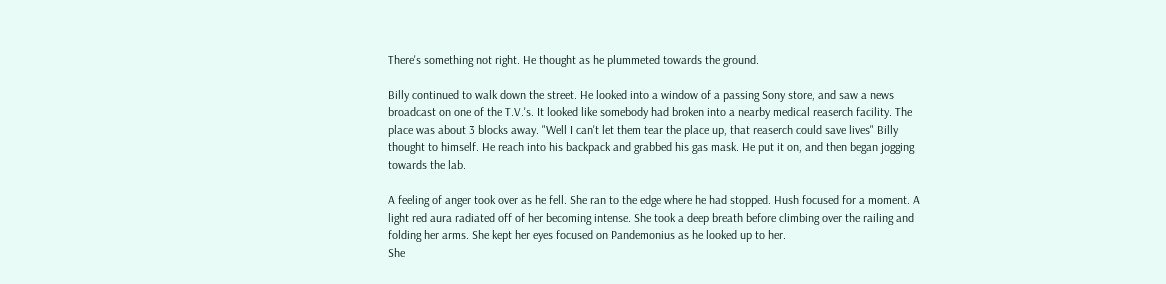There's something not right. He thought as he plummeted towards the ground.

Billy continued to walk down the street. He looked into a window of a passing Sony store, and saw a news broadcast on one of the T.V.'s. It looked like somebody had broken into a nearby medical reaserch facility. The place was about 3 blocks away. "Well I can't let them tear the place up, that reaserch could save lives" Billy thought to himself. He reach into his backpack and grabbed his gas mask. He put it on, and then began jogging towards the lab.

A feeling of anger took over as he fell. She ran to the edge where he had stopped. Hush focused for a moment. A light red aura radiated off of her becoming intense. She took a deep breath before climbing over the railing and folding her arms. She kept her eyes focused on Pandemonius as he looked up to her.
She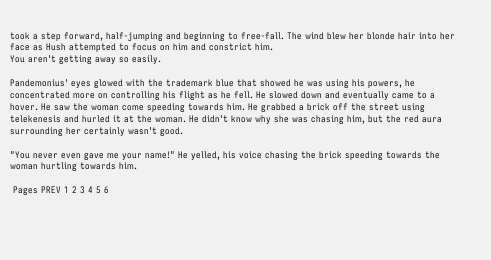took a step forward, half-jumping and beginning to free-fall. The wind blew her blonde hair into her face as Hush attempted to focus on him and constrict him.
You aren't getting away so easily.

Pandemonius' eyes glowed with the trademark blue that showed he was using his powers, he concentrated more on controlling his flight as he fell. He slowed down and eventually came to a hover. He saw the woman come speeding towards him. He grabbed a brick off the street using telekenesis and hurled it at the woman. He didn't know why she was chasing him, but the red aura surrounding her certainly wasn't good.

"You never even gave me your name!" He yelled, his voice chasing the brick speeding towards the woman hurtling towards him.

 Pages PREV 1 2 3 4 5 6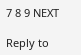7 8 9 NEXT

Reply to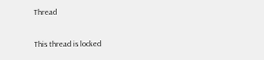Thread

This thread is locked